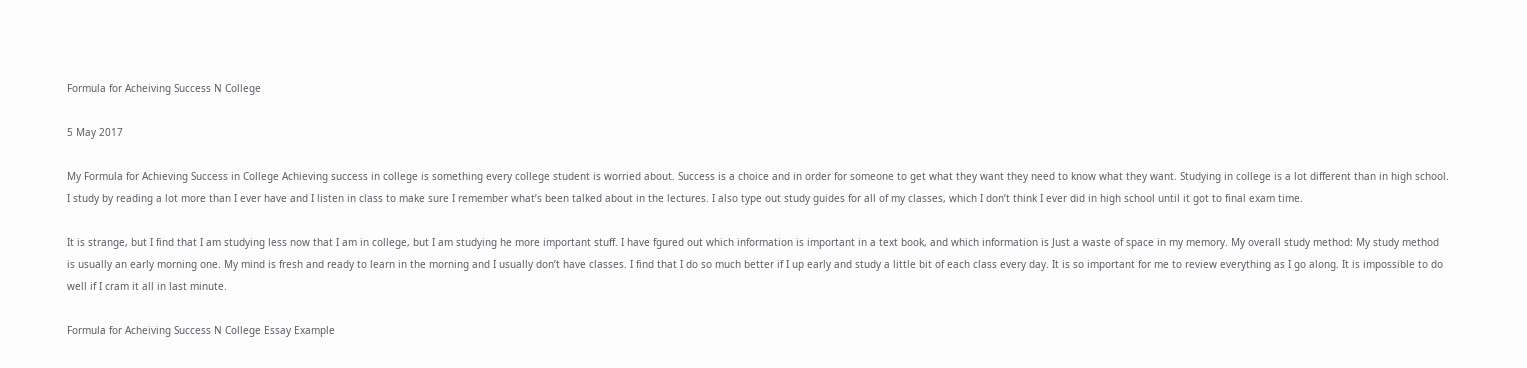Formula for Acheiving Success N College

5 May 2017

My Formula for Achieving Success in College Achieving success in college is something every college student is worried about. Success is a choice and in order for someone to get what they want they need to know what they want. Studying in college is a lot different than in high school. I study by reading a lot more than I ever have and I listen in class to make sure I remember what’s been talked about in the lectures. I also type out study guides for all of my classes, which I don’t think I ever did in high school until it got to final exam time.

It is strange, but I find that I am studying less now that I am in college, but I am studying he more important stuff. I have fgured out which information is important in a text book, and which information is Just a waste of space in my memory. My overall study method: My study method is usually an early morning one. My mind is fresh and ready to learn in the morning and I usually don’t have classes. I find that I do so much better if I up early and study a little bit of each class every day. It is so important for me to review everything as I go along. It is impossible to do well if I cram it all in last minute.

Formula for Acheiving Success N College Essay Example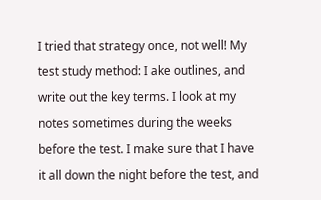I tried that strategy once, not well! My test study method: I ake outlines, and write out the key terms. I look at my notes sometimes during the weeks before the test. I make sure that I have it all down the night before the test, and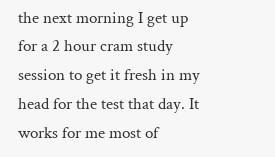the next morning I get up for a 2 hour cram study session to get it fresh in my head for the test that day. It works for me most of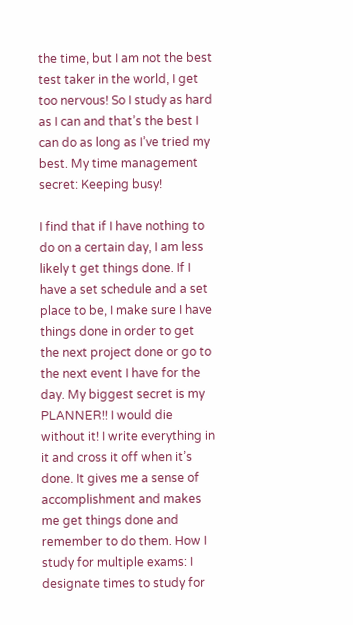the time, but I am not the best test taker in the world, I get too nervous! So I study as hard as I can and that’s the best I can do as long as I’ve tried my best. My time management secret: Keeping busy!

I find that if I have nothing to do on a certain day, I am less likely t get things done. If I have a set schedule and a set place to be, I make sure I have things done in order to get the next project done or go to the next event I have for the day. My biggest secret is my PLANNER!! I would die without it! I write everything in it and cross it off when it’s done. It gives me a sense of accomplishment and makes me get things done and remember to do them. How I study for multiple exams: I designate times to study for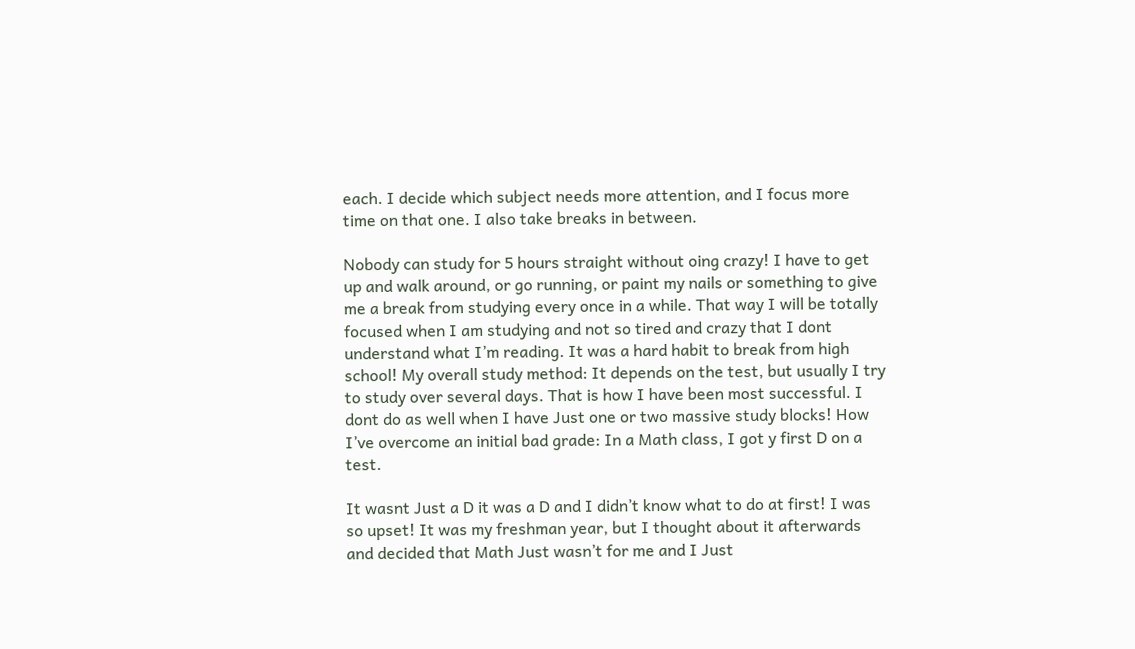each. I decide which subject needs more attention, and I focus more time on that one. I also take breaks in between.

Nobody can study for 5 hours straight without oing crazy! I have to get up and walk around, or go running, or paint my nails or something to give me a break from studying every once in a while. That way I will be totally focused when I am studying and not so tired and crazy that I dont understand what I’m reading. It was a hard habit to break from high school! My overall study method: It depends on the test, but usually I try to study over several days. That is how I have been most successful. I dont do as well when I have Just one or two massive study blocks! How I’ve overcome an initial bad grade: In a Math class, I got y first D on a test.

It wasnt Just a D it was a D and I didn’t know what to do at first! I was so upset! It was my freshman year, but I thought about it afterwards and decided that Math Just wasn’t for me and I Just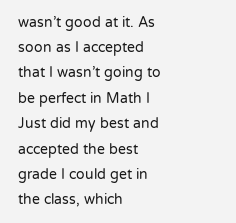wasn’t good at it. As soon as I accepted that I wasn’t going to be perfect in Math I Just did my best and accepted the best grade I could get in the class, which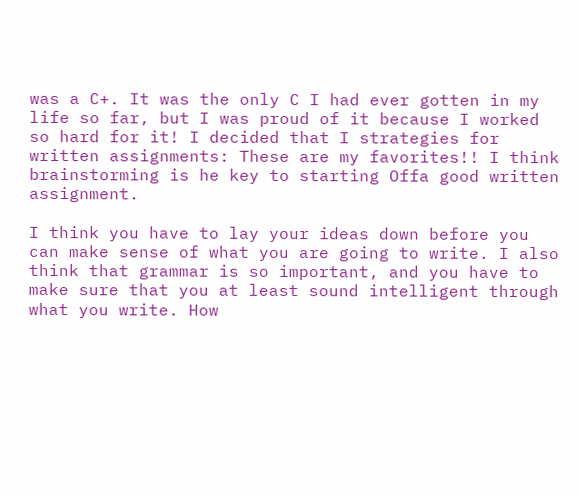was a C+. It was the only C I had ever gotten in my life so far, but I was proud of it because I worked so hard for it! I decided that I strategies for written assignments: These are my favorites!! I think brainstorming is he key to starting Offa good written assignment.

I think you have to lay your ideas down before you can make sense of what you are going to write. I also think that grammar is so important, and you have to make sure that you at least sound intelligent through what you write. How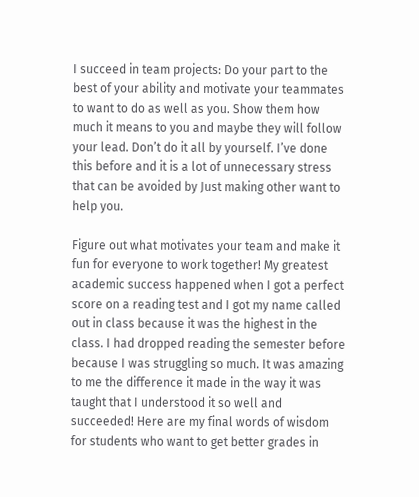I succeed in team projects: Do your part to the best of your ability and motivate your teammates to want to do as well as you. Show them how much it means to you and maybe they will follow your lead. Don’t do it all by yourself. I’ve done this before and it is a lot of unnecessary stress that can be avoided by Just making other want to help you.

Figure out what motivates your team and make it fun for everyone to work together! My greatest academic success happened when I got a perfect score on a reading test and I got my name called out in class because it was the highest in the class. I had dropped reading the semester before because I was struggling so much. It was amazing to me the difference it made in the way it was taught that I understood it so well and succeeded! Here are my final words of wisdom for students who want to get better grades in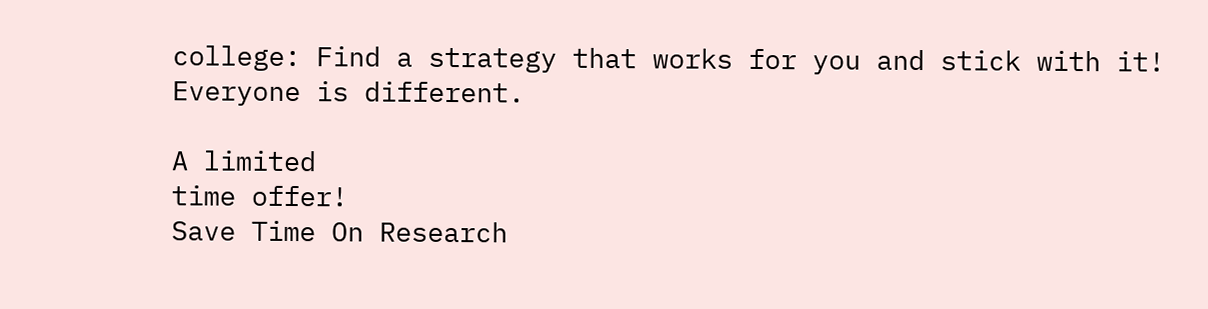college: Find a strategy that works for you and stick with it! Everyone is different.

A limited
time offer!
Save Time On Research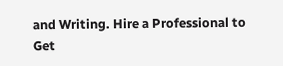and Writing. Hire a Professional to Get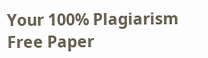Your 100% Plagiarism Free Paper